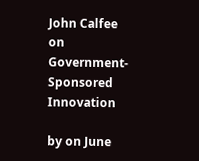John Calfee on Government-Sponsored Innovation

by on June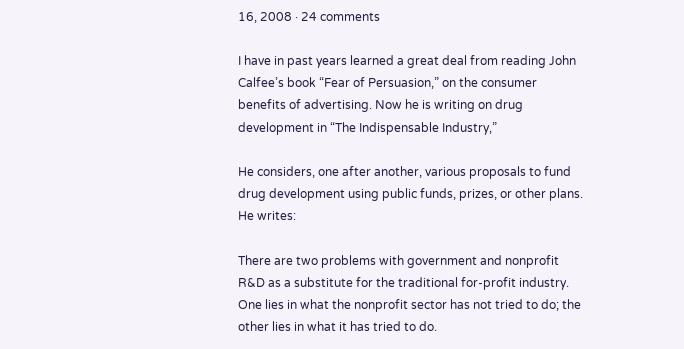16, 2008 · 24 comments

I have in past years learned a great deal from reading John Calfee’s book “Fear of Persuasion,” on the consumer benefits of advertising. Now he is writing on drug development in “The Indispensable Industry,”

He considers, one after another, various proposals to fund drug development using public funds, prizes, or other plans. He writes:

There are two problems with government and nonprofit R&D as a substitute for the traditional for-profit industry. One lies in what the nonprofit sector has not tried to do; the other lies in what it has tried to do.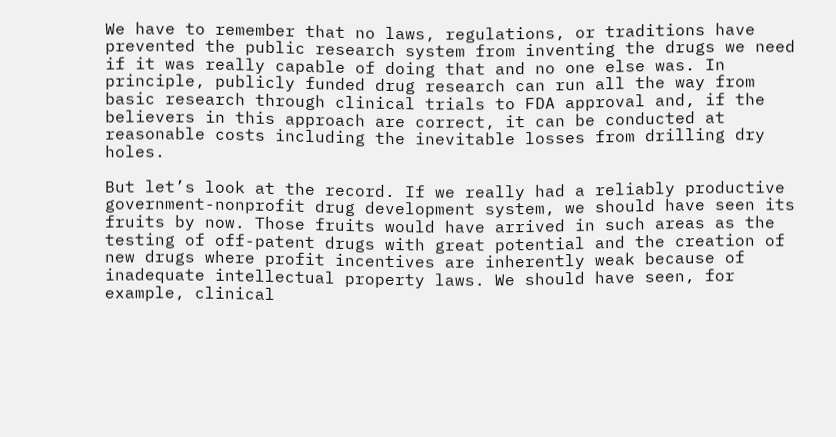We have to remember that no laws, regulations, or traditions have prevented the public research system from inventing the drugs we need if it was really capable of doing that and no one else was. In principle, publicly funded drug research can run all the way from basic research through clinical trials to FDA approval and, if the believers in this approach are correct, it can be conducted at reasonable costs including the inevitable losses from drilling dry holes.

But let’s look at the record. If we really had a reliably productive government-nonprofit drug development system, we should have seen its fruits by now. Those fruits would have arrived in such areas as the testing of off-patent drugs with great potential and the creation of new drugs where profit incentives are inherently weak because of inadequate intellectual property laws. We should have seen, for example, clinical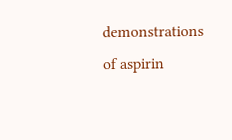demonstrations of aspirin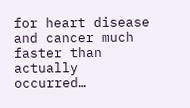for heart disease and cancer much faster than actually occurred…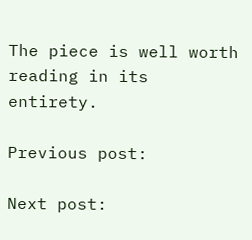The piece is well worth reading in its entirety.

Previous post:

Next post: